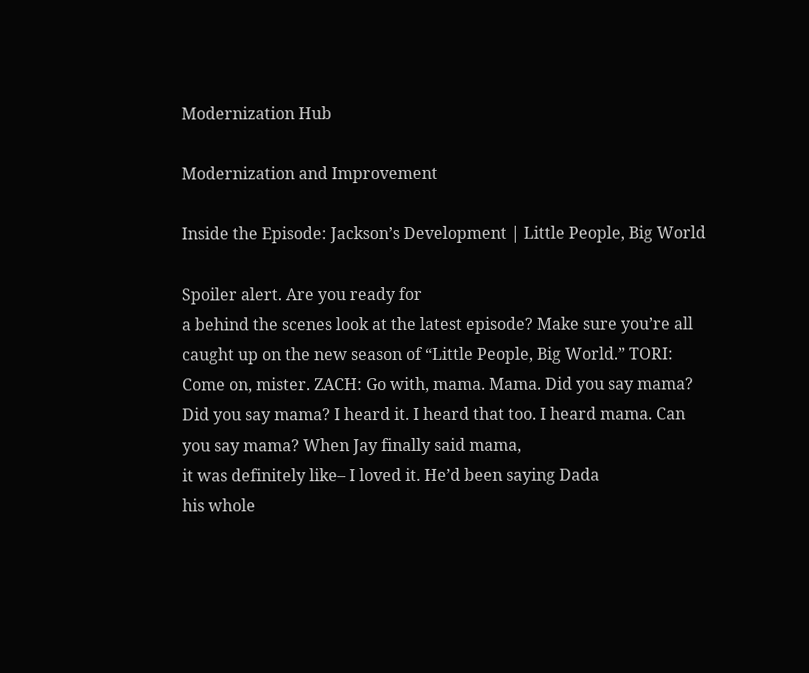Modernization Hub

Modernization and Improvement

Inside the Episode: Jackson’s Development | Little People, Big World

Spoiler alert. Are you ready for
a behind the scenes look at the latest episode? Make sure you’re all
caught up on the new season of “Little People, Big World.” TORI: Come on, mister. ZACH: Go with, mama. Mama. Did you say mama? Did you say mama? I heard it. I heard that too. I heard mama. Can you say mama? When Jay finally said mama,
it was definitely like– I loved it. He’d been saying Dada
his whole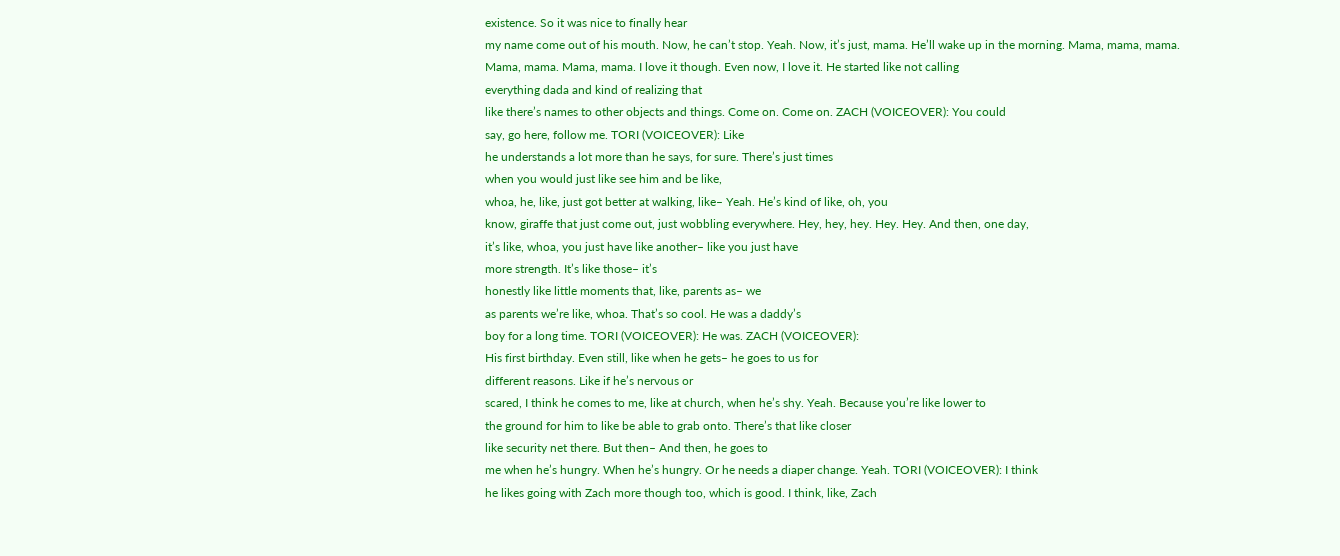existence. So it was nice to finally hear
my name come out of his mouth. Now, he can’t stop. Yeah. Now, it’s just, mama. He’ll wake up in the morning. Mama, mama, mama. Mama, mama. Mama, mama. I love it though. Even now, I love it. He started like not calling
everything dada and kind of realizing that
like there’s names to other objects and things. Come on. Come on. ZACH (VOICEOVER): You could
say, go here, follow me. TORI (VOICEOVER): Like
he understands a lot more than he says, for sure. There’s just times
when you would just like see him and be like,
whoa, he, like, just got better at walking, like– Yeah. He’s kind of like, oh, you
know, giraffe that just come out, just wobbling everywhere. Hey, hey, hey. Hey. Hey. And then, one day,
it’s like, whoa, you just have like another– like you just have
more strength. It’s like those– it’s
honestly like little moments that, like, parents as– we
as parents we’re like, whoa. That’s so cool. He was a daddy’s
boy for a long time. TORI (VOICEOVER): He was. ZACH (VOICEOVER):
His first birthday. Even still, like when he gets– he goes to us for
different reasons. Like if he’s nervous or
scared, I think he comes to me, like at church, when he’s shy. Yeah. Because you’re like lower to
the ground for him to like be able to grab onto. There’s that like closer
like security net there. But then– And then, he goes to
me when he’s hungry. When he’s hungry. Or he needs a diaper change. Yeah. TORI (VOICEOVER): I think
he likes going with Zach more though too, which is good. I think, like, Zach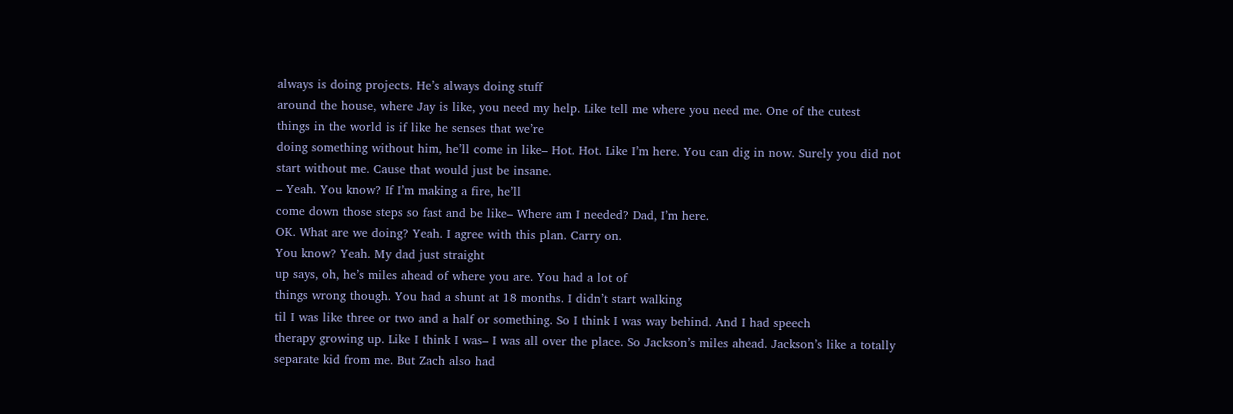always is doing projects. He’s always doing stuff
around the house, where Jay is like, you need my help. Like tell me where you need me. One of the cutest
things in the world is if like he senses that we’re
doing something without him, he’ll come in like– Hot. Hot. Like I’m here. You can dig in now. Surely you did not
start without me. Cause that would just be insane.
– Yeah. You know? If I’m making a fire, he’ll
come down those steps so fast and be like– Where am I needed? Dad, I’m here.
OK. What are we doing? Yeah. I agree with this plan. Carry on.
You know? Yeah. My dad just straight
up says, oh, he’s miles ahead of where you are. You had a lot of
things wrong though. You had a shunt at 18 months. I didn’t start walking
til I was like three or two and a half or something. So I think I was way behind. And I had speech
therapy growing up. Like I think I was– I was all over the place. So Jackson’s miles ahead. Jackson’s like a totally
separate kid from me. But Zach also had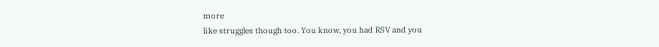more
like struggles though too. You know, you had RSV and you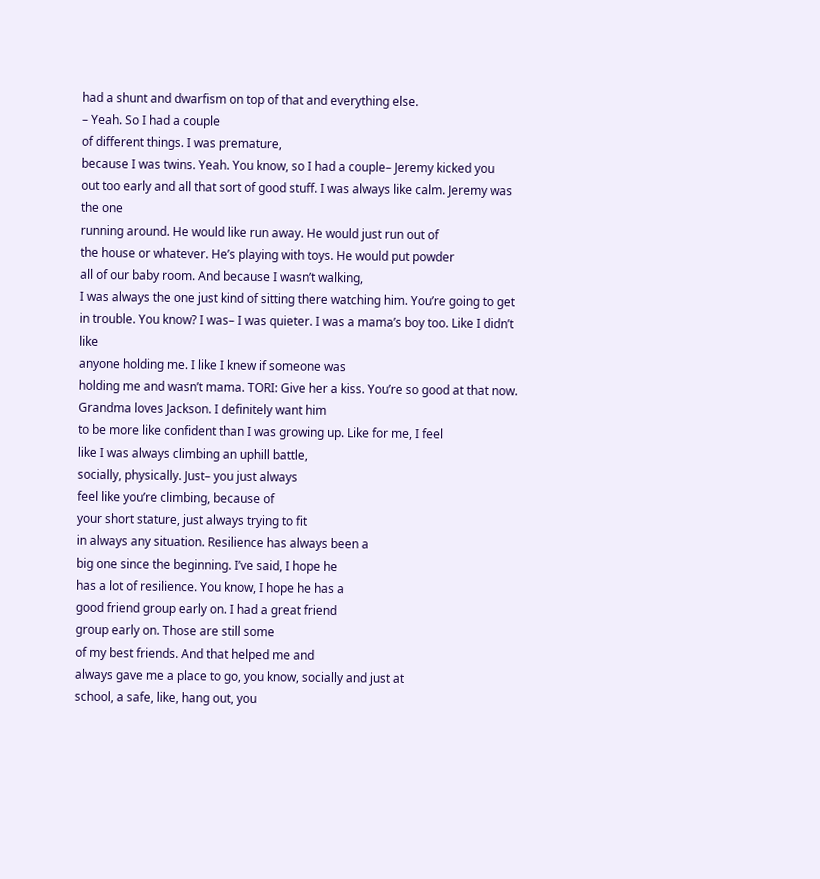had a shunt and dwarfism on top of that and everything else.
– Yeah. So I had a couple
of different things. I was premature,
because I was twins. Yeah. You know, so I had a couple– Jeremy kicked you
out too early and all that sort of good stuff. I was always like calm. Jeremy was the one
running around. He would like run away. He would just run out of
the house or whatever. He’s playing with toys. He would put powder
all of our baby room. And because I wasn’t walking,
I was always the one just kind of sitting there watching him. You’re going to get in trouble. You know? I was– I was quieter. I was a mama’s boy too. Like I didn’t like
anyone holding me. I like I knew if someone was
holding me and wasn’t mama. TORI: Give her a kiss. You’re so good at that now. Grandma loves Jackson. I definitely want him
to be more like confident than I was growing up. Like for me, I feel
like I was always climbing an uphill battle,
socially, physically. Just– you just always
feel like you’re climbing, because of
your short stature, just always trying to fit
in always any situation. Resilience has always been a
big one since the beginning. I’ve said, I hope he
has a lot of resilience. You know, I hope he has a
good friend group early on. I had a great friend
group early on. Those are still some
of my best friends. And that helped me and
always gave me a place to go, you know, socially and just at
school, a safe, like, hang out, you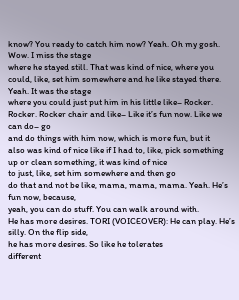know? You ready to catch him now? Yeah. Oh my gosh. Wow. I miss the stage
where he stayed still. That was kind of nice, where you
could, like, set him somewhere and he like stayed there. Yeah. It was the stage
where you could just put him in his little like– Rocker. Rocker. Rocker chair and like– Like it’s fun now. Like we can do– go
and do things with him now, which is more fun, but it
also was kind of nice like if I had to, like, pick something
up or clean something, it was kind of nice
to just, like, set him somewhere and then go
do that and not be like, mama, mama, mama. Yeah. He’s fun now, because,
yeah, you can do stuff. You can walk around with.
He has more desires. TORI (VOICEOVER): He can play. He’s silly. On the flip side,
he has more desires. So like he tolerates
different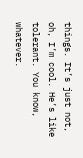things. It’s just not, oh, I’m cool. He’s like tolerant. You know, whatever.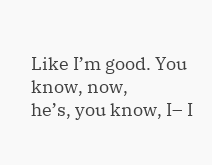Like I’m good. You know, now,
he’s, you know, I– I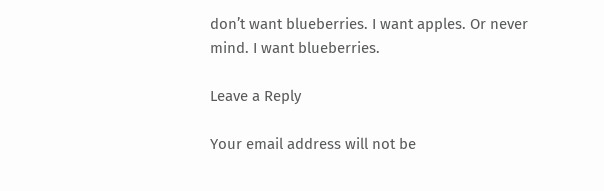don’t want blueberries. I want apples. Or never mind. I want blueberries.

Leave a Reply

Your email address will not be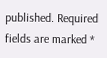published. Required fields are marked *